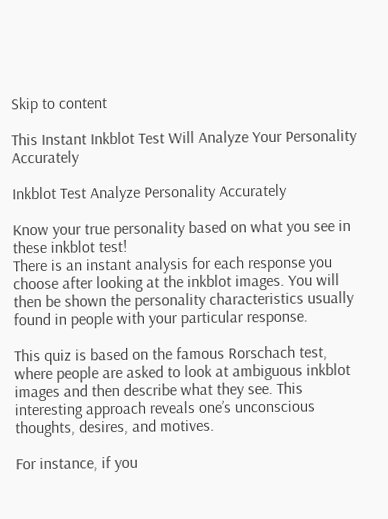Skip to content

This Instant Inkblot Test Will Analyze Your Personality Accurately

Inkblot Test Analyze Personality Accurately

Know your true personality based on what you see in these inkblot test!
There is an instant analysis for each response you choose after looking at the inkblot images. You will then be shown the personality characteristics usually found in people with your particular response.

This quiz is based on the famous Rorschach test, where people are asked to look at ambiguous inkblot images and then describe what they see. This interesting approach reveals one’s unconscious thoughts, desires, and motives.

For instance, if you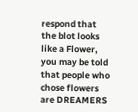respond that the blot looks like a Flower, you may be told that people who chose flowers are DREAMERS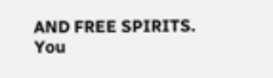AND FREE SPIRITS. You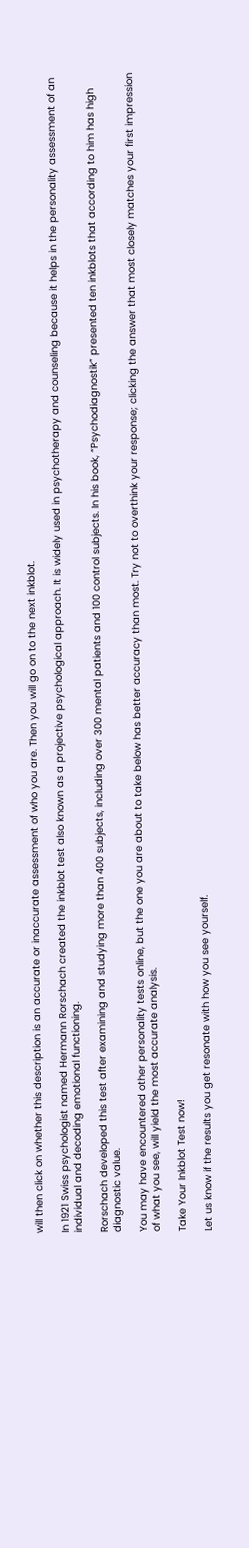will then click on whether this description is an accurate or inaccurate assessment of who you are. Then you will go on to the next inkblot.

In 1921 Swiss psychologist named Hermann Rorschach created the inkblot test also known as a projective psychological approach. It is widely used in psychotherapy and counseling because it helps in the personality assessment of an individual and decoding emotional functioning.

Rorschach developed this test after examining and studying more than 400 subjects, including over 300 mental patients and 100 control subjects. In his book, “Psychodiagnostik” presented ten inkblots that according to him has high diagnostic value.

You may have encountered other personality tests online, but the one you are about to take below has better accuracy than most. Try not to overthink your response; clicking the answer that most closely matches your first impression of what you see, will yield the most accurate analysis.

Take Your Inkblot Test now!

Let us know if the results you get resonate with how you see yourself.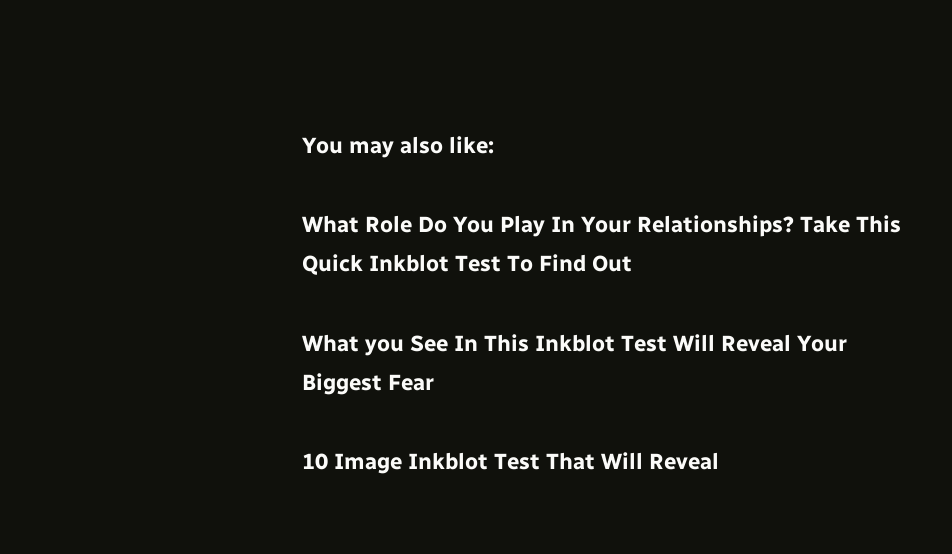You may also like:

What Role Do You Play In Your Relationships? Take This Quick Inkblot Test To Find Out

What you See In This Inkblot Test Will Reveal Your Biggest Fear

10 Image Inkblot Test That Will Reveal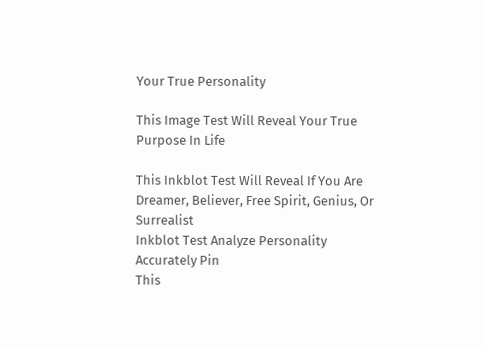Your True Personality

This Image Test Will Reveal Your True Purpose In Life

This Inkblot Test Will Reveal If You Are Dreamer, Believer, Free Spirit, Genius, Or Surrealist
Inkblot Test Analyze Personality Accurately Pin
This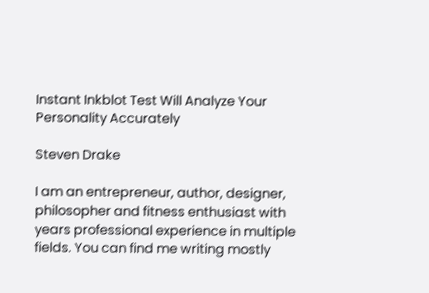Instant Inkblot Test Will Analyze Your Personality Accurately

Steven Drake

I am an entrepreneur, author, designer, philosopher and fitness enthusiast with years professional experience in multiple fields. You can find me writing mostly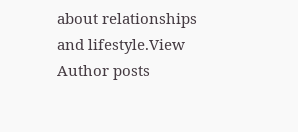about relationships and lifestyle.View Author posts